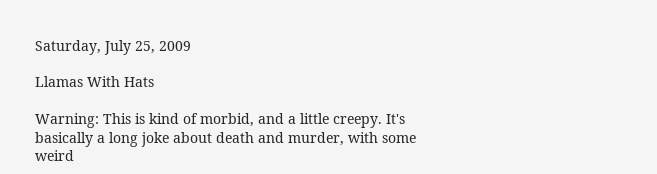Saturday, July 25, 2009

Llamas With Hats

Warning: This is kind of morbid, and a little creepy. It's basically a long joke about death and murder, with some weird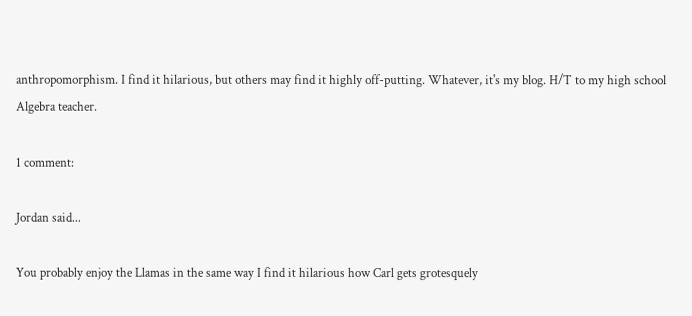anthropomorphism. I find it hilarious, but others may find it highly off-putting. Whatever, it's my blog. H/T to my high school Algebra teacher.

1 comment:

Jordan said...

You probably enjoy the Llamas in the same way I find it hilarious how Carl gets grotesquely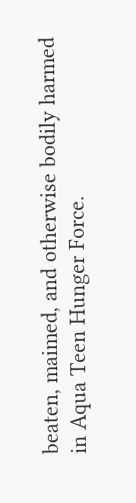beaten, maimed, and otherwise bodily harmed in Aqua Teen Hunger Force.